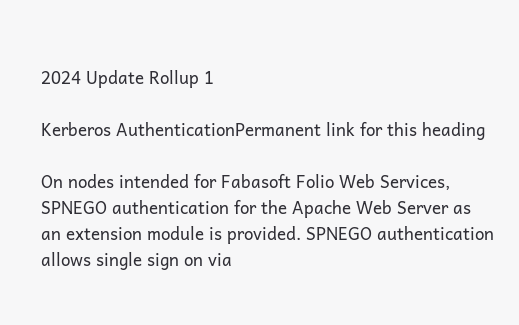2024 Update Rollup 1

Kerberos AuthenticationPermanent link for this heading

On nodes intended for Fabasoft Folio Web Services, SPNEGO authentication for the Apache Web Server as an extension module is provided. SPNEGO authentication allows single sign on via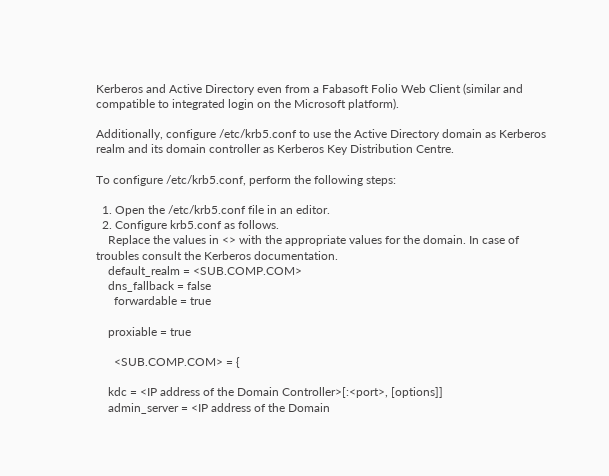Kerberos and Active Directory even from a Fabasoft Folio Web Client (similar and compatible to integrated login on the Microsoft platform).

Additionally, configure /etc/krb5.conf to use the Active Directory domain as Kerberos realm and its domain controller as Kerberos Key Distribution Centre.

To configure /etc/krb5.conf, perform the following steps:

  1. Open the /etc/krb5.conf file in an editor.
  2. Configure krb5.conf as follows.
    Replace the values in <> with the appropriate values for the domain. In case of troubles consult the Kerberos documentation.
    default_realm = <SUB.COMP.COM>
    dns_fallback = false
      forwardable = true

    proxiable = true

      <SUB.COMP.COM> = {

    kdc = <IP address of the Domain Controller>[:<port>, [options]]
    admin_server = <IP address of the Domain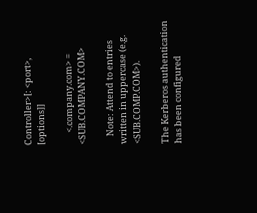Controller>[: <port>, [options]]

      <.company.com> = <SUB.COMPANY.COM>

    Note: Attend to entries written in uppercase (e.g. <SUB.COMP.COM>).

The Kerberos authentication has been configured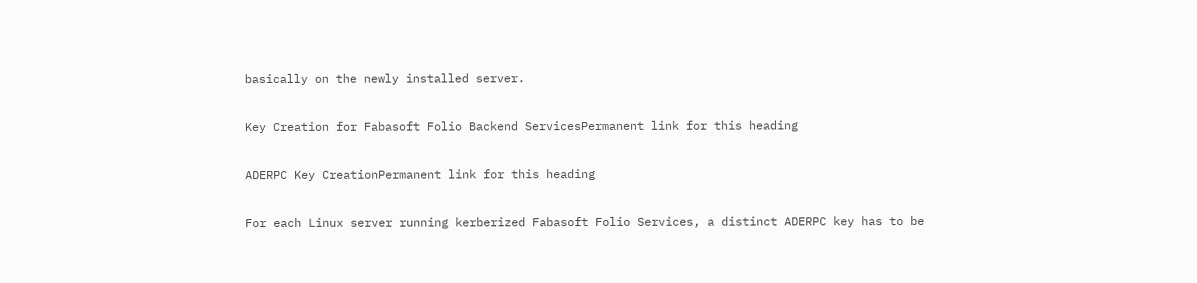basically on the newly installed server.

Key Creation for Fabasoft Folio Backend ServicesPermanent link for this heading

ADERPC Key CreationPermanent link for this heading

For each Linux server running kerberized Fabasoft Folio Services, a distinct ADERPC key has to be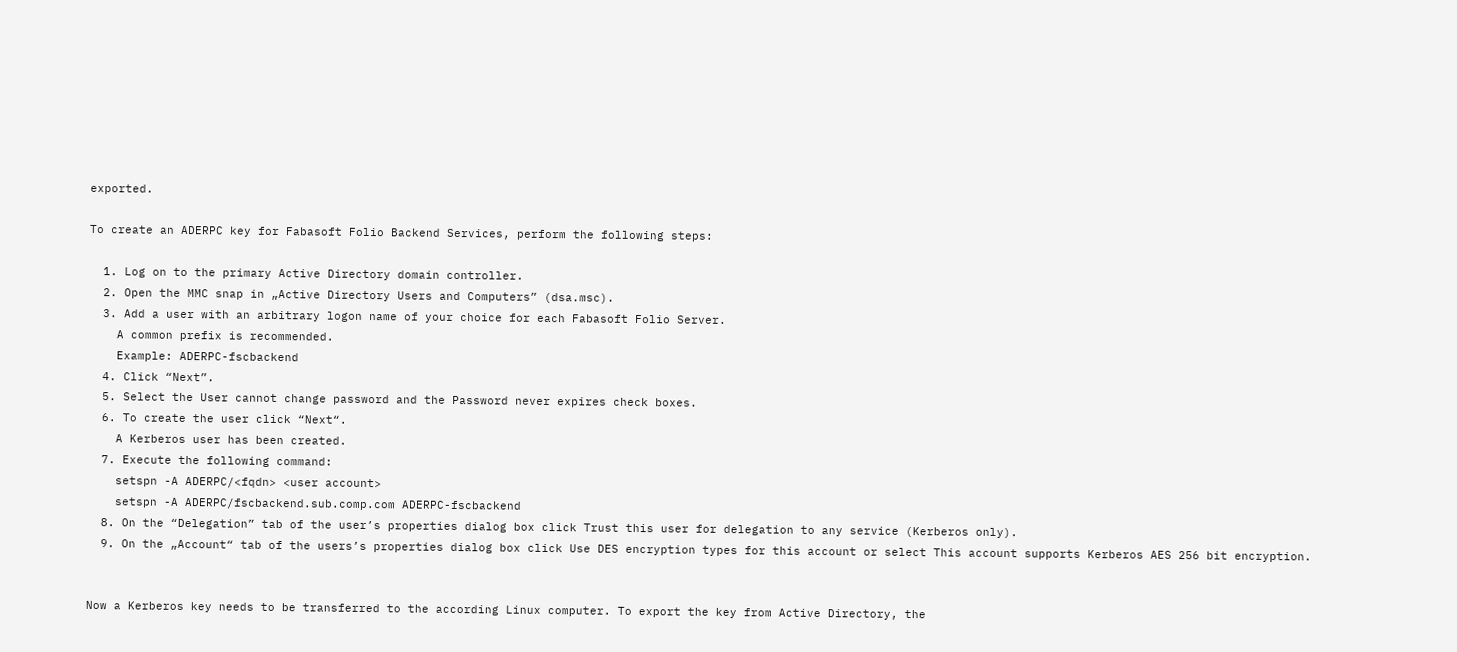exported.

To create an ADERPC key for Fabasoft Folio Backend Services, perform the following steps:

  1. Log on to the primary Active Directory domain controller.
  2. Open the MMC snap in „Active Directory Users and Computers” (dsa.msc).
  3. Add a user with an arbitrary logon name of your choice for each Fabasoft Folio Server.
    A common prefix is recommended.
    Example: ADERPC-fscbackend
  4. Click “Next”.
  5. Select the User cannot change password and the Password never expires check boxes.
  6. To create the user click “Next“.
    A Kerberos user has been created.
  7. Execute the following command:
    setspn -A ADERPC/<fqdn> <user account>
    setspn -A ADERPC/fscbackend.sub.comp.com ADERPC-fscbackend
  8. On the “Delegation” tab of the user’s properties dialog box click Trust this user for delegation to any service (Kerberos only).
  9. On the „Account“ tab of the users’s properties dialog box click Use DES encryption types for this account or select This account supports Kerberos AES 256 bit encryption.


Now a Kerberos key needs to be transferred to the according Linux computer. To export the key from Active Directory, the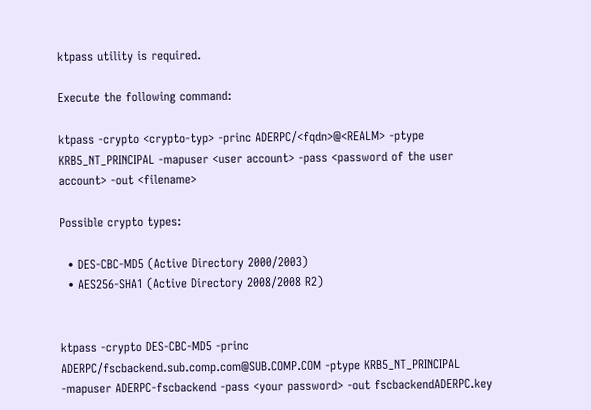ktpass utility is required.

Execute the following command:

ktpass -crypto <crypto-typ> -princ ADERPC/<fqdn>@<REALM> -ptype KRB5_NT_PRINCIPAL -mapuser <user account> -pass <password of the user account> -out <filename>

Possible crypto types:

  • DES-CBC-MD5 (Active Directory 2000/2003)
  • AES256-SHA1 (Active Directory 2008/2008 R2)


ktpass -crypto DES-CBC-MD5 -princ ADERPC/fscbackend.sub.comp.com@SUB.COMP.COM -ptype KRB5_NT_PRINCIPAL -mapuser ADERPC-fscbackend -pass <your password> -out fscbackendADERPC.key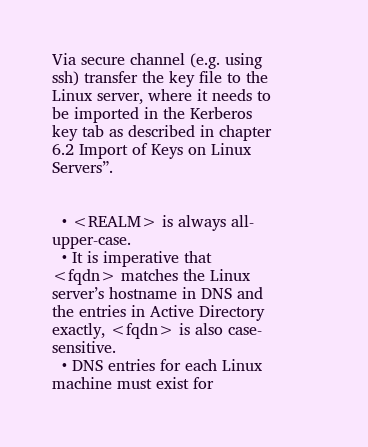Via secure channel (e.g. using ssh) transfer the key file to the Linux server, where it needs to be imported in the Kerberos key tab as described in chapter 6.2 Import of Keys on Linux Servers”.


  • <REALM> is always all-upper-case.
  • It is imperative that <fqdn> matches the Linux server’s hostname in DNS and the entries in Active Directory exactly, <fqdn> is also case-sensitive.
  • DNS entries for each Linux machine must exist for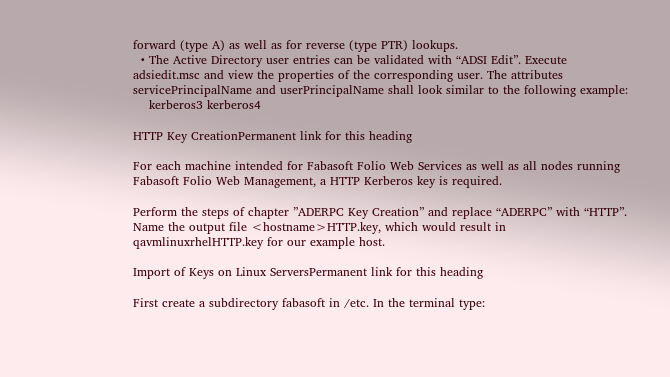forward (type A) as well as for reverse (type PTR) lookups.
  • The Active Directory user entries can be validated with “ADSI Edit”. Execute adsiedit.msc and view the properties of the corresponding user. The attributes servicePrincipalName and userPrincipalName shall look similar to the following example:
    kerberos3 kerberos4

HTTP Key CreationPermanent link for this heading

For each machine intended for Fabasoft Folio Web Services as well as all nodes running Fabasoft Folio Web Management, a HTTP Kerberos key is required.

Perform the steps of chapter ”ADERPC Key Creation” and replace “ADERPC” with “HTTP”. Name the output file <hostname>HTTP.key, which would result in qavmlinuxrhelHTTP.key for our example host.

Import of Keys on Linux ServersPermanent link for this heading

First create a subdirectory fabasoft in /etc. In the terminal type: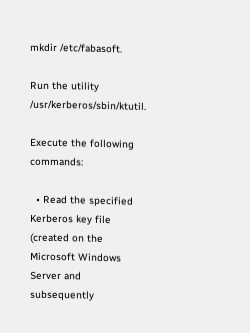mkdir /etc/fabasoft.

Run the utility /usr/kerberos/sbin/ktutil.

Execute the following commands:

  • Read the specified Kerberos key file (created on the Microsoft Windows Server and subsequently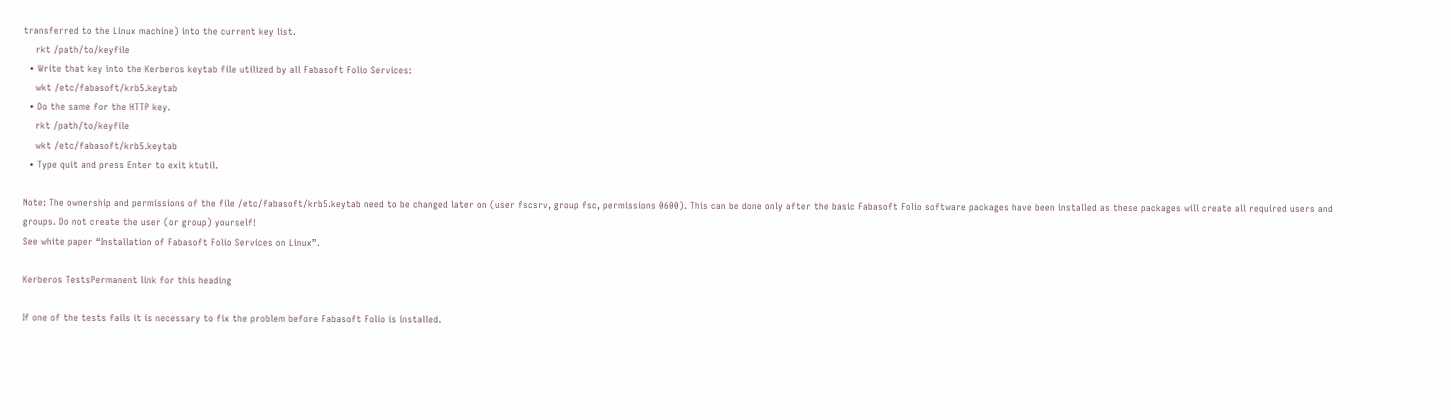transferred to the Linux machine) into the current key list.
    rkt /path/to/keyfile
  • Write that key into the Kerberos keytab file utilized by all Fabasoft Folio Services:
    wkt /etc/fabasoft/krb5.keytab
  • Do the same for the HTTP key.
    rkt /path/to/keyfile
    wkt /etc/fabasoft/krb5.keytab
  • Type quit and press Enter to exit ktutil.

Note: The ownership and permissions of the file /etc/fabasoft/krb5.keytab need to be changed later on (user fscsrv, group fsc, permissions 0600). This can be done only after the basic Fabasoft Folio software packages have been installed as these packages will create all required users and groups. Do not create the user (or group) yourself!
See white paper “Installation of Fabasoft Folio Services on Linux”.

Kerberos TestsPermanent link for this heading

If one of the tests fails it is necessary to fix the problem before Fabasoft Folio is installed.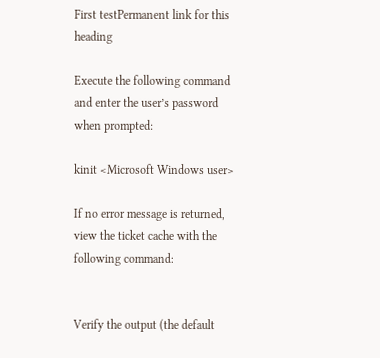First testPermanent link for this heading

Execute the following command and enter the user’s password when prompted:

kinit <Microsoft Windows user>

If no error message is returned, view the ticket cache with the following command:


Verify the output (the default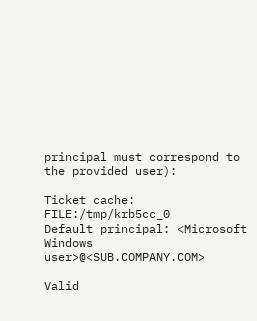principal must correspond to the provided user):

Ticket cache: FILE:/tmp/krb5cc_0
Default principal: <Microsoft Windows user>@<SUB.COMPANY.COM>

Valid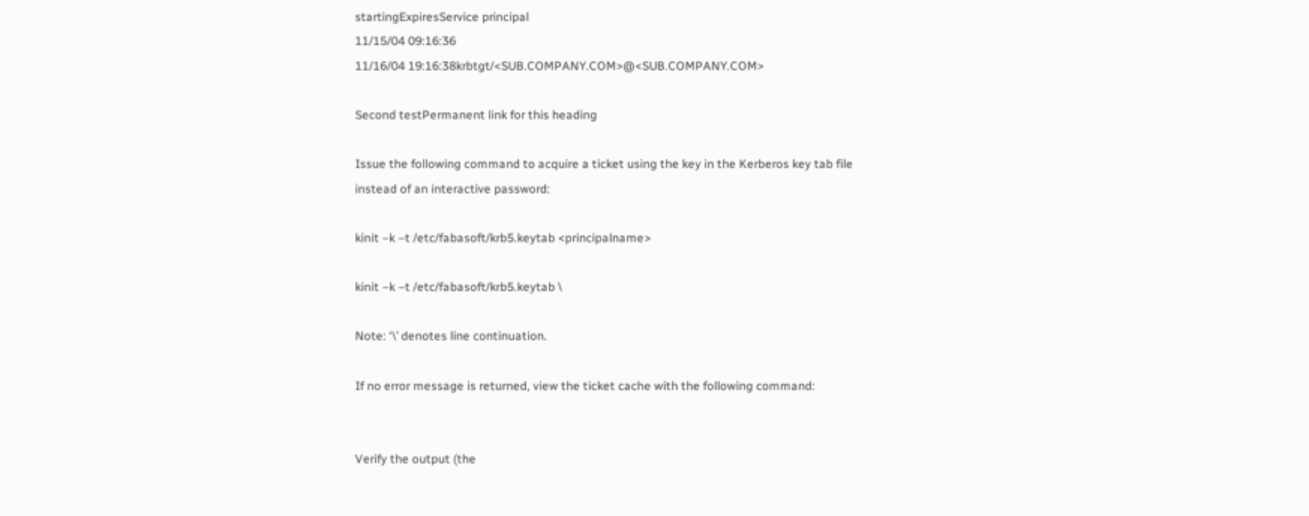startingExpiresService principal
11/15/04 09:16:36
11/16/04 19:16:38krbtgt/<SUB.COMPANY.COM>@<SUB.COMPANY.COM>

Second testPermanent link for this heading

Issue the following command to acquire a ticket using the key in the Kerberos key tab file instead of an interactive password:

kinit –k –t /etc/fabasoft/krb5.keytab <principalname>

kinit –k –t /etc/fabasoft/krb5.keytab \

Note: ‘\’ denotes line continuation.

If no error message is returned, view the ticket cache with the following command:


Verify the output (the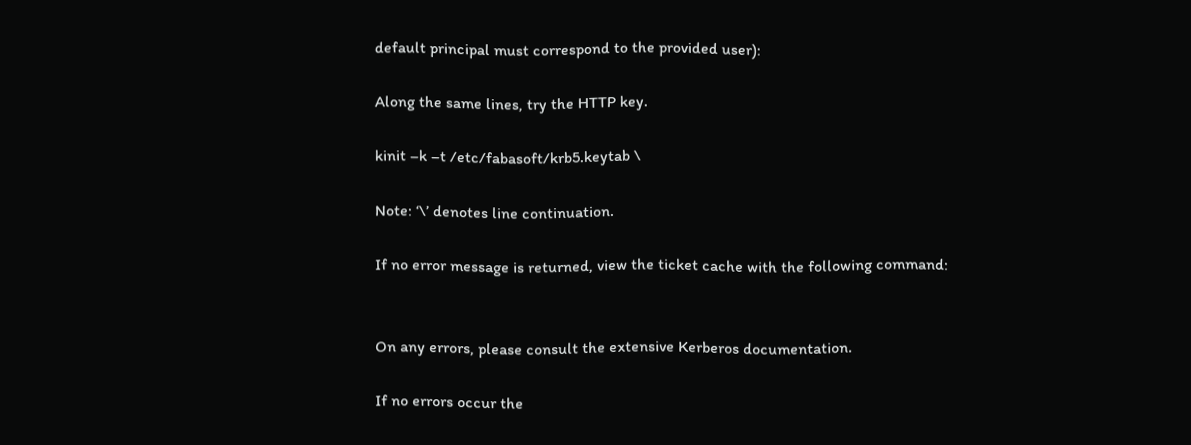default principal must correspond to the provided user):

Along the same lines, try the HTTP key.

kinit –k –t /etc/fabasoft/krb5.keytab \

Note: ‘\’ denotes line continuation.

If no error message is returned, view the ticket cache with the following command:


On any errors, please consult the extensive Kerberos documentation.

If no errors occur the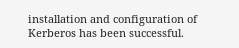installation and configuration of Kerberos has been successful.